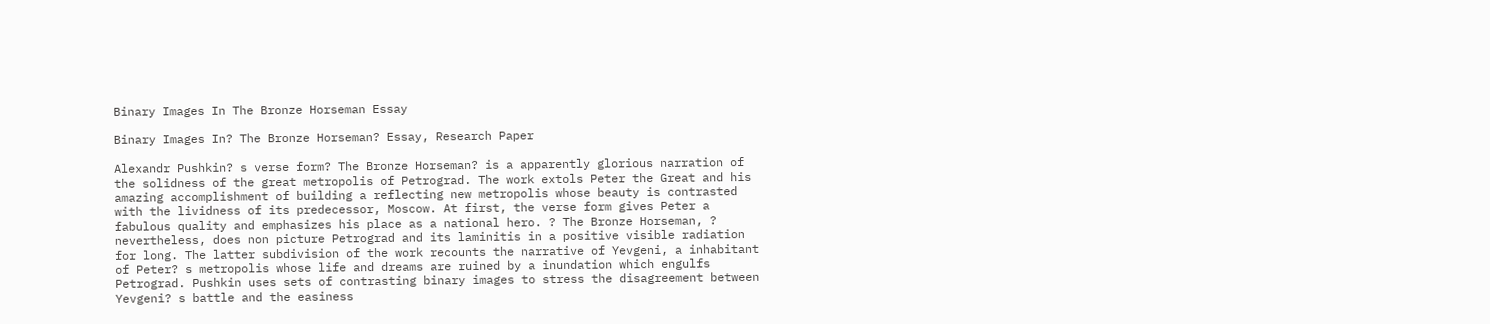Binary Images In The Bronze Horseman Essay

Binary Images In? The Bronze Horseman? Essay, Research Paper

Alexandr Pushkin? s verse form? The Bronze Horseman? is a apparently glorious narration of the solidness of the great metropolis of Petrograd. The work extols Peter the Great and his amazing accomplishment of building a reflecting new metropolis whose beauty is contrasted with the lividness of its predecessor, Moscow. At first, the verse form gives Peter a fabulous quality and emphasizes his place as a national hero. ? The Bronze Horseman, ? nevertheless, does non picture Petrograd and its laminitis in a positive visible radiation for long. The latter subdivision of the work recounts the narrative of Yevgeni, a inhabitant of Peter? s metropolis whose life and dreams are ruined by a inundation which engulfs Petrograd. Pushkin uses sets of contrasting binary images to stress the disagreement between Yevgeni? s battle and the easiness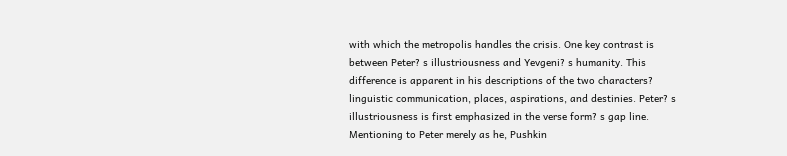with which the metropolis handles the crisis. One key contrast is between Peter? s illustriousness and Yevgeni? s humanity. This difference is apparent in his descriptions of the two characters? linguistic communication, places, aspirations, and destinies. Peter? s illustriousness is first emphasized in the verse form? s gap line. Mentioning to Peter merely as he, Pushkin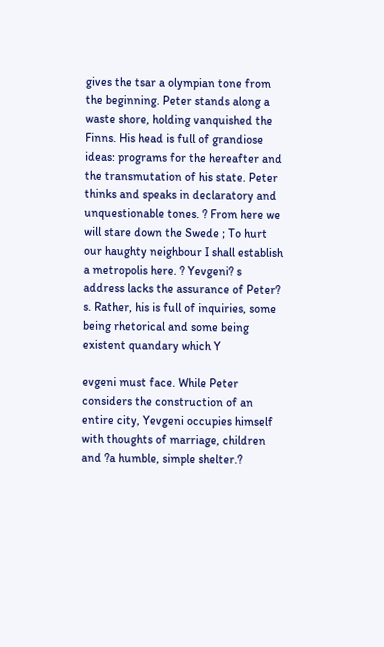gives the tsar a olympian tone from the beginning. Peter stands along a waste shore, holding vanquished the Finns. His head is full of grandiose ideas: programs for the hereafter and the transmutation of his state. Peter thinks and speaks in declaratory and unquestionable tones. ? From here we will stare down the Swede ; To hurt our haughty neighbour I shall establish a metropolis here. ? Yevgeni? s address lacks the assurance of Peter? s. Rather, his is full of inquiries, some being rhetorical and some being existent quandary which Y

evgeni must face. While Peter considers the construction of an entire city, Yevgeni occupies himself with thoughts of marriage, children and ?a humble, simple shelter.?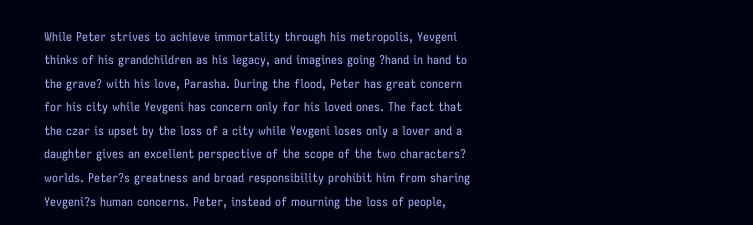While Peter strives to achieve immortality through his metropolis, Yevgeni thinks of his grandchildren as his legacy, and imagines going ?hand in hand to the grave? with his love, Parasha. During the flood, Peter has great concern for his city while Yevgeni has concern only for his loved ones. The fact that the czar is upset by the loss of a city while Yevgeni loses only a lover and a daughter gives an excellent perspective of the scope of the two characters? worlds. Peter?s greatness and broad responsibility prohibit him from sharing Yevgeni?s human concerns. Peter, instead of mourning the loss of people,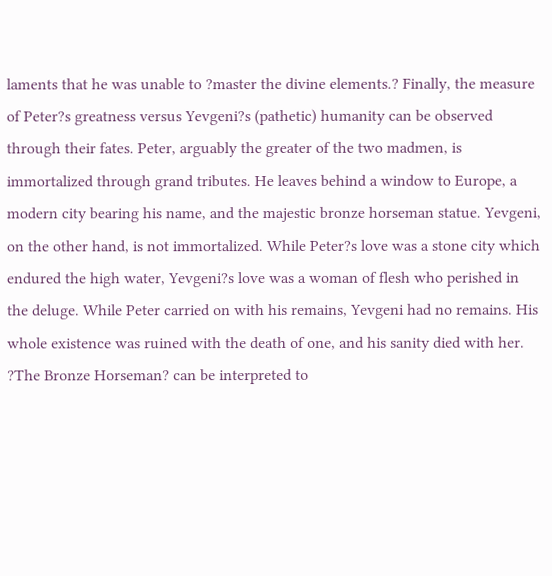laments that he was unable to ?master the divine elements.? Finally, the measure of Peter?s greatness versus Yevgeni?s (pathetic) humanity can be observed through their fates. Peter, arguably the greater of the two madmen, is immortalized through grand tributes. He leaves behind a window to Europe, a modern city bearing his name, and the majestic bronze horseman statue. Yevgeni, on the other hand, is not immortalized. While Peter?s love was a stone city which endured the high water, Yevgeni?s love was a woman of flesh who perished in the deluge. While Peter carried on with his remains, Yevgeni had no remains. His whole existence was ruined with the death of one, and his sanity died with her. ?The Bronze Horseman? can be interpreted to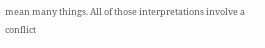mean many things. All of those interpretations involve a conflict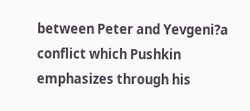between Peter and Yevgeni?a conflict which Pushkin emphasizes through his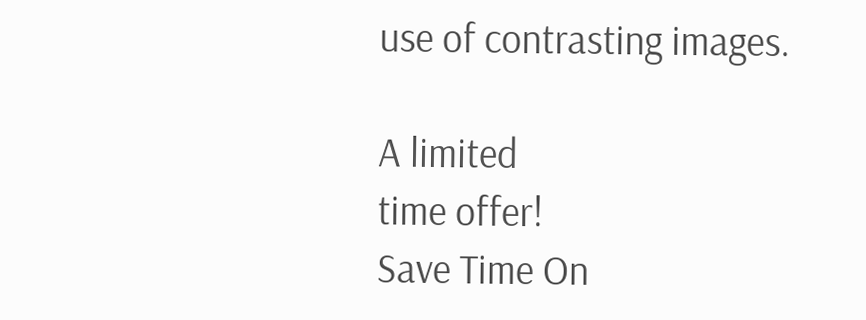use of contrasting images.

A limited
time offer!
Save Time On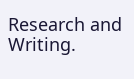Research and Writing.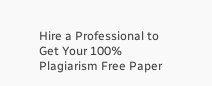Hire a Professional to Get Your 100% Plagiarism Free Paper